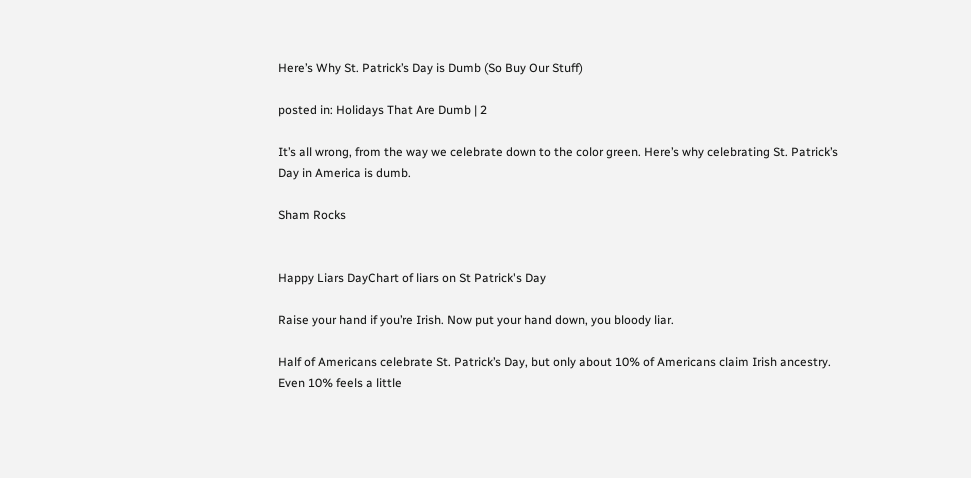Here’s Why St. Patrick’s Day is Dumb (So Buy Our Stuff)

posted in: Holidays That Are Dumb | 2

It’s all wrong, from the way we celebrate down to the color green. Here’s why celebrating St. Patrick’s Day in America is dumb.

Sham Rocks


Happy Liars DayChart of liars on St Patrick's Day

Raise your hand if you’re Irish. Now put your hand down, you bloody liar.

Half of Americans celebrate St. Patrick’s Day, but only about 10% of Americans claim Irish ancestry. Even 10% feels a little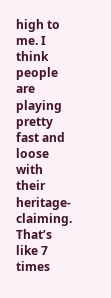high to me. I think people are playing pretty fast and loose with their heritage-claiming. That’s like 7 times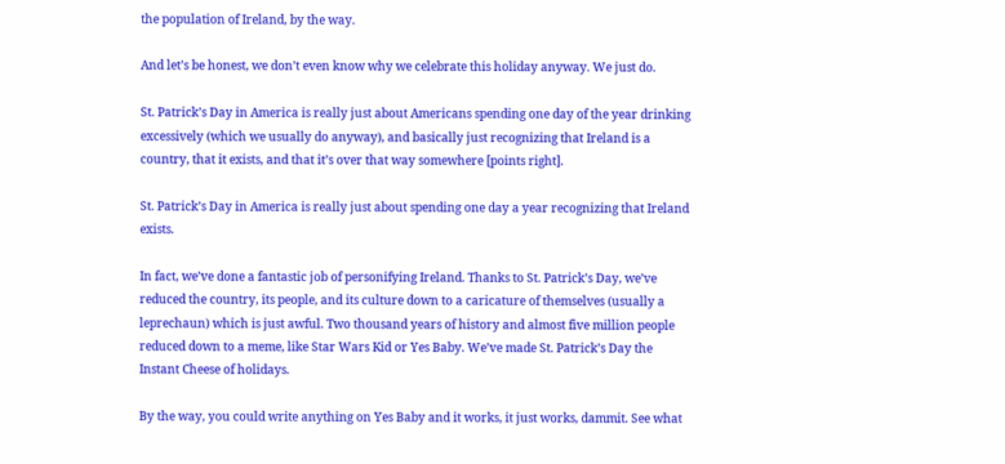the population of Ireland, by the way.

And let’s be honest, we don’t even know why we celebrate this holiday anyway. We just do.

St. Patrick’s Day in America is really just about Americans spending one day of the year drinking excessively (which we usually do anyway), and basically just recognizing that Ireland is a country, that it exists, and that it’s over that way somewhere [points right].

St. Patrick’s Day in America is really just about spending one day a year recognizing that Ireland exists.

In fact, we’ve done a fantastic job of personifying Ireland. Thanks to St. Patrick’s Day, we’ve reduced the country, its people, and its culture down to a caricature of themselves (usually a leprechaun) which is just awful. Two thousand years of history and almost five million people reduced down to a meme, like Star Wars Kid or Yes Baby. We’ve made St. Patrick’s Day the Instant Cheese of holidays.

By the way, you could write anything on Yes Baby and it works, it just works, dammit. See what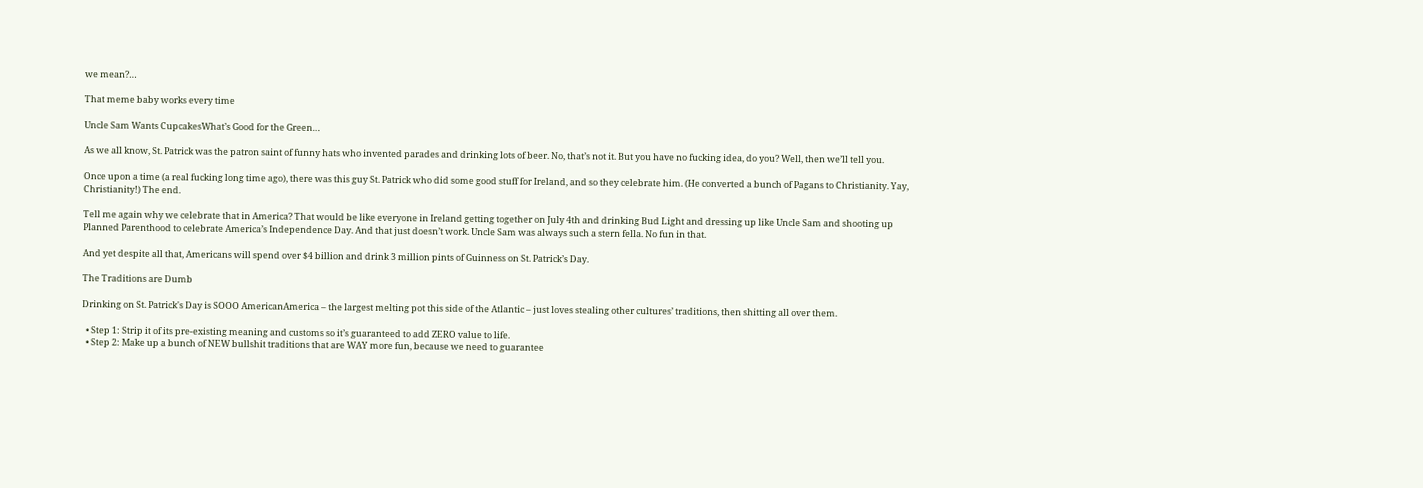we mean?…

That meme baby works every time

Uncle Sam Wants CupcakesWhat’s Good for the Green…

As we all know, St. Patrick was the patron saint of funny hats who invented parades and drinking lots of beer. No, that’s not it. But you have no fucking idea, do you? Well, then we’ll tell you.

Once upon a time (a real fucking long time ago), there was this guy St. Patrick who did some good stuff for Ireland, and so they celebrate him. (He converted a bunch of Pagans to Christianity. Yay, Christianity!) The end.

Tell me again why we celebrate that in America? That would be like everyone in Ireland getting together on July 4th and drinking Bud Light and dressing up like Uncle Sam and shooting up Planned Parenthood to celebrate America’s Independence Day. And that just doesn’t work. Uncle Sam was always such a stern fella. No fun in that.

And yet despite all that, Americans will spend over $4 billion and drink 3 million pints of Guinness on St. Patrick’s Day.

The Traditions are Dumb

Drinking on St. Patrick's Day is SOOO AmericanAmerica – the largest melting pot this side of the Atlantic – just loves stealing other cultures’ traditions, then shitting all over them.

  • Step 1: Strip it of its pre-existing meaning and customs so it’s guaranteed to add ZERO value to life.
  • Step 2: Make up a bunch of NEW bullshit traditions that are WAY more fun, because we need to guarantee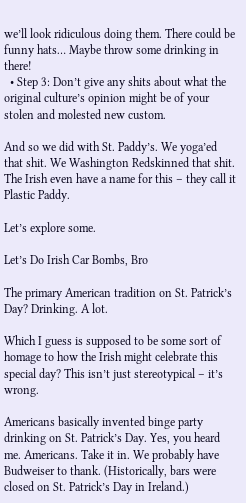we’ll look ridiculous doing them. There could be funny hats… Maybe throw some drinking in there!
  • Step 3: Don’t give any shits about what the original culture’s opinion might be of your stolen and molested new custom.

And so we did with St. Paddy’s. We yoga’ed that shit. We Washington Redskinned that shit. The Irish even have a name for this – they call it Plastic Paddy.

Let’s explore some.

Let’s Do Irish Car Bombs, Bro

The primary American tradition on St. Patrick’s Day? Drinking. A lot.

Which I guess is supposed to be some sort of homage to how the Irish might celebrate this special day? This isn’t just stereotypical – it’s wrong.

Americans basically invented binge party drinking on St. Patrick’s Day. Yes, you heard me. Americans. Take it in. We probably have Budweiser to thank. (Historically, bars were closed on St. Patrick’s Day in Ireland.)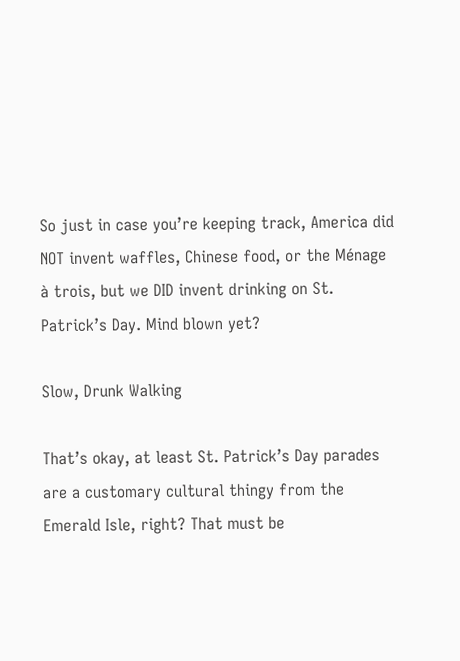So just in case you’re keeping track, America did NOT invent waffles, Chinese food, or the Ménage à trois, but we DID invent drinking on St. Patrick’s Day. Mind blown yet?

Slow, Drunk Walking

That’s okay, at least St. Patrick’s Day parades are a customary cultural thingy from the Emerald Isle, right? That must be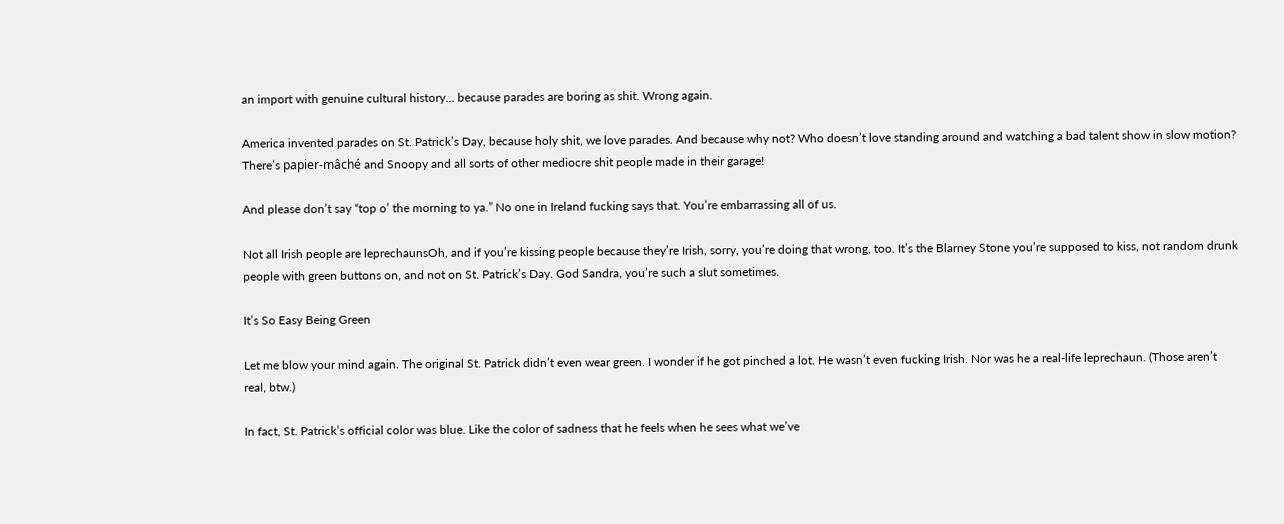an import with genuine cultural history… because parades are boring as shit. Wrong again.

America invented parades on St. Patrick’s Day, because holy shit, we love parades. And because why not? Who doesn’t love standing around and watching a bad talent show in slow motion? There’s papier-mâché and Snoopy and all sorts of other mediocre shit people made in their garage!

And please don’t say “top o’ the morning to ya.” No one in Ireland fucking says that. You’re embarrassing all of us.

Not all Irish people are leprechaunsOh, and if you’re kissing people because they’re Irish, sorry, you’re doing that wrong, too. It’s the Blarney Stone you’re supposed to kiss, not random drunk people with green buttons on, and not on St. Patrick’s Day. God Sandra, you’re such a slut sometimes.

It’s So Easy Being Green

Let me blow your mind again. The original St. Patrick didn’t even wear green. I wonder if he got pinched a lot. He wasn’t even fucking Irish. Nor was he a real-life leprechaun. (Those aren’t real, btw.)

In fact, St. Patrick’s official color was blue. Like the color of sadness that he feels when he sees what we’ve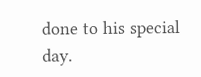done to his special day.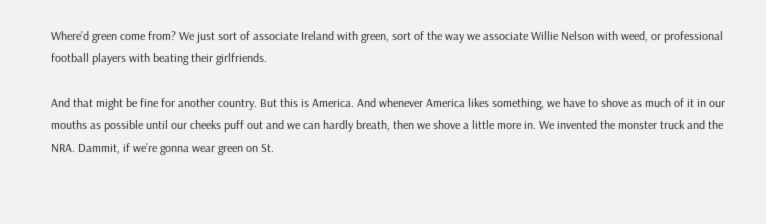Where’d green come from? We just sort of associate Ireland with green, sort of the way we associate Willie Nelson with weed, or professional football players with beating their girlfriends.

And that might be fine for another country. But this is America. And whenever America likes something, we have to shove as much of it in our mouths as possible until our cheeks puff out and we can hardly breath, then we shove a little more in. We invented the monster truck and the NRA. Dammit, if we’re gonna wear green on St.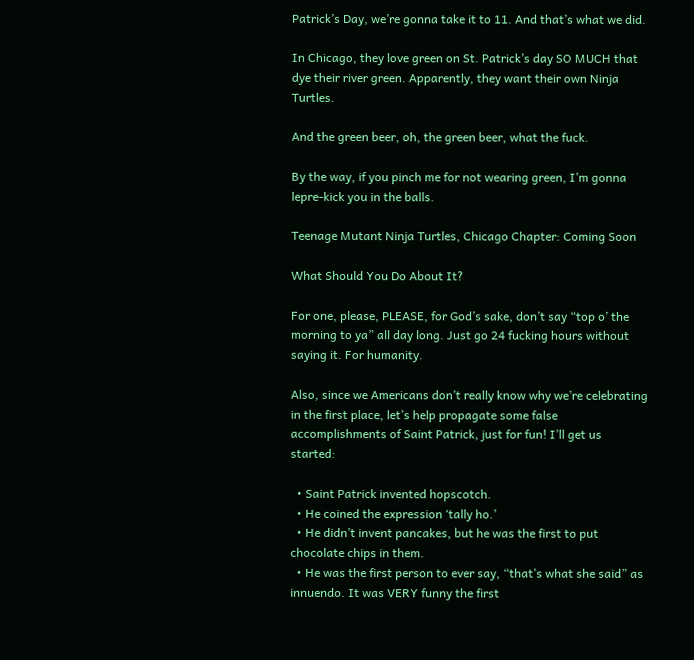Patrick’s Day, we’re gonna take it to 11. And that’s what we did.

In Chicago, they love green on St. Patrick’s day SO MUCH that dye their river green. Apparently, they want their own Ninja Turtles.

And the green beer, oh, the green beer, what the fuck.

By the way, if you pinch me for not wearing green, I’m gonna lepre-kick you in the balls.

Teenage Mutant Ninja Turtles, Chicago Chapter: Coming Soon

What Should You Do About It?

For one, please, PLEASE, for God’s sake, don’t say “top o’ the morning to ya” all day long. Just go 24 fucking hours without saying it. For humanity.

Also, since we Americans don’t really know why we’re celebrating in the first place, let’s help propagate some false accomplishments of Saint Patrick, just for fun! I’ll get us started:

  • Saint Patrick invented hopscotch.
  • He coined the expression ‘tally ho.’
  • He didn’t invent pancakes, but he was the first to put chocolate chips in them.
  • He was the first person to ever say, “that’s what she said” as innuendo. It was VERY funny the first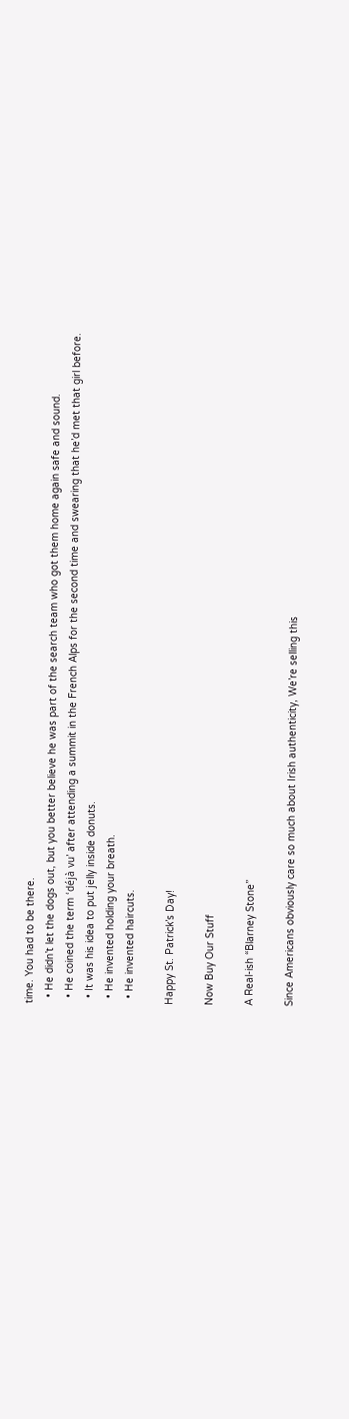time. You had to be there.
  • He didn’t let the dogs out, but you better believe he was part of the search team who got them home again safe and sound.
  • He coined the term ‘déjà vu’ after attending a summit in the French Alps for the second time and swearing that he’d met that girl before.
  • It was his idea to put jelly inside donuts.
  • He invented holding your breath.
  • He invented haircuts.

Happy St. Patrick’s Day!

Now Buy Our Stuff

A Real-ish “Blarney Stone”

Since Americans obviously care so much about Irish authenticity, We’re selling this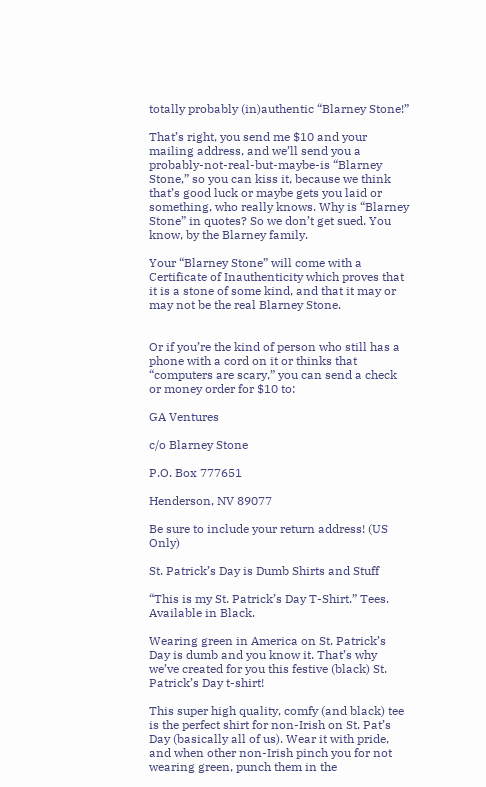totally probably (in)authentic “Blarney Stone!”

That’s right, you send me $10 and your mailing address, and we’ll send you a probably-not-real-but-maybe-is “Blarney Stone,” so you can kiss it, because we think that’s good luck or maybe gets you laid or something, who really knows. Why is “Blarney Stone” in quotes? So we don’t get sued. You know, by the Blarney family.

Your “Blarney Stone” will come with a Certificate of Inauthenticity which proves that it is a stone of some kind, and that it may or may not be the real Blarney Stone.


Or if you’re the kind of person who still has a phone with a cord on it or thinks that “computers are scary,” you can send a check or money order for $10 to:

GA Ventures

c/o Blarney Stone

P.O. Box 777651

Henderson, NV 89077

Be sure to include your return address! (US Only)

St. Patrick’s Day is Dumb Shirts and Stuff

“This is my St. Patrick’s Day T-Shirt.” Tees. Available in Black.

Wearing green in America on St. Patrick’s Day is dumb and you know it. That’s why we’ve created for you this festive (black) St. Patrick’s Day t-shirt!

This super high quality, comfy (and black) tee is the perfect shirt for non-Irish on St. Pat’s Day (basically all of us). Wear it with pride, and when other non-Irish pinch you for not wearing green, punch them in the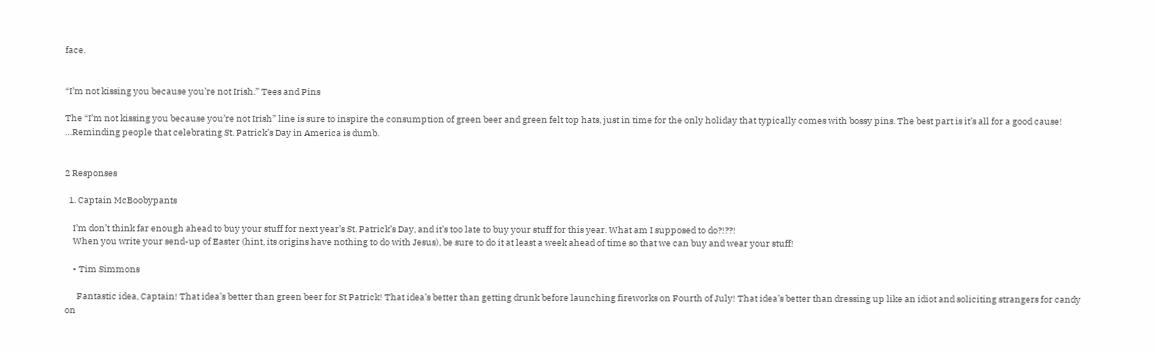face.


“I’m not kissing you because you’re not Irish.” Tees and Pins

The “I’m not kissing you because you’re not Irish” line is sure to inspire the consumption of green beer and green felt top hats, just in time for the only holiday that typically comes with bossy pins. The best part is it’s all for a good cause! …Reminding people that celebrating St. Patrick’s Day in America is dumb.


2 Responses

  1. Captain McBoobypants

    I’m don’t think far enough ahead to buy your stuff for next year’s St. Patrick’s Day, and it’s too late to buy your stuff for this year. What am I supposed to do?!??!
    When you write your send-up of Easter (hint, its origins have nothing to do with Jesus), be sure to do it at least a week ahead of time so that we can buy and wear your stuff!

    • Tim Simmons

      Fantastic idea, Captain! That idea’s better than green beer for St Patrick! That idea’s better than getting drunk before launching fireworks on Fourth of July! That idea’s better than dressing up like an idiot and soliciting strangers for candy on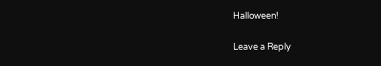Halloween!

Leave a Reply